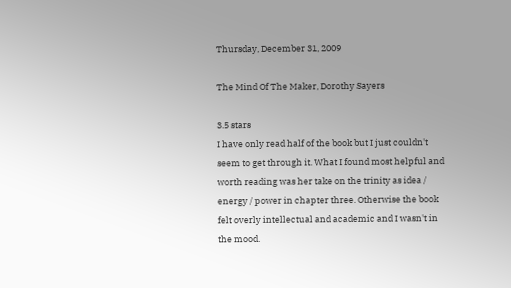Thursday, December 31, 2009

The Mind Of The Maker, Dorothy Sayers

3.5 stars
I have only read half of the book but I just couldn't seem to get through it. What I found most helpful and worth reading was her take on the trinity as idea / energy / power in chapter three. Otherwise the book felt overly intellectual and academic and I wasn't in the mood.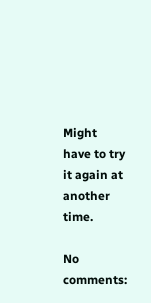Might have to try it again at another time.

No comments: